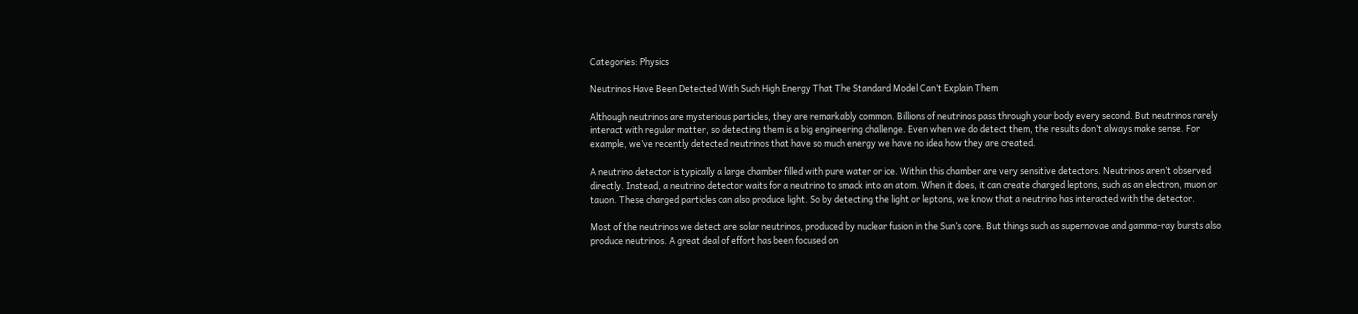Categories: Physics

Neutrinos Have Been Detected With Such High Energy That The Standard Model Can’t Explain Them

Although neutrinos are mysterious particles, they are remarkably common. Billions of neutrinos pass through your body every second. But neutrinos rarely interact with regular matter, so detecting them is a big engineering challenge. Even when we do detect them, the results don’t always make sense. For example, we’ve recently detected neutrinos that have so much energy we have no idea how they are created.

A neutrino detector is typically a large chamber filled with pure water or ice. Within this chamber are very sensitive detectors. Neutrinos aren’t observed directly. Instead, a neutrino detector waits for a neutrino to smack into an atom. When it does, it can create charged leptons, such as an electron, muon or tauon. These charged particles can also produce light. So by detecting the light or leptons, we know that a neutrino has interacted with the detector.

Most of the neutrinos we detect are solar neutrinos, produced by nuclear fusion in the Sun’s core. But things such as supernovae and gamma-ray bursts also produce neutrinos. A great deal of effort has been focused on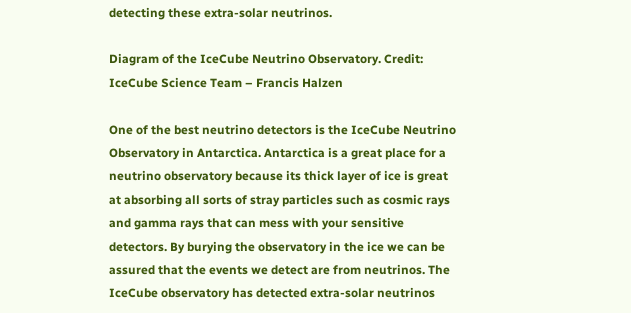detecting these extra-solar neutrinos.

Diagram of the IceCube Neutrino Observatory. Credit: IceCube Science Team – Francis Halzen

One of the best neutrino detectors is the IceCube Neutrino Observatory in Antarctica. Antarctica is a great place for a neutrino observatory because its thick layer of ice is great at absorbing all sorts of stray particles such as cosmic rays and gamma rays that can mess with your sensitive detectors. By burying the observatory in the ice we can be assured that the events we detect are from neutrinos. The IceCube observatory has detected extra-solar neutrinos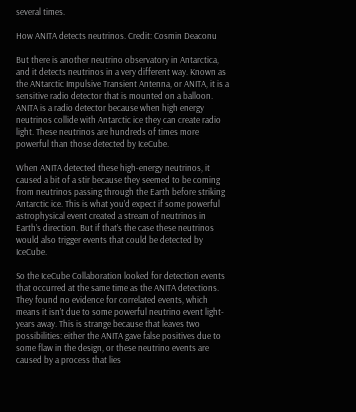several times.

How ANITA detects neutrinos. Credit: Cosmin Deaconu

But there is another neutrino observatory in Antarctica, and it detects neutrinos in a very different way. Known as the ANtarctic Impulsive Transient Antenna, or ANITA, it is a sensitive radio detector that is mounted on a balloon. ANITA is a radio detector because when high energy neutrinos collide with Antarctic ice they can create radio light. These neutrinos are hundreds of times more powerful than those detected by IceCube.

When ANITA detected these high-energy neutrinos, it caused a bit of a stir because they seemed to be coming from neutrinos passing through the Earth before striking Antarctic ice. This is what you’d expect if some powerful astrophysical event created a stream of neutrinos in Earth’s direction. But if that’s the case these neutrinos would also trigger events that could be detected by IceCube.

So the IceCube Collaboration looked for detection events that occurred at the same time as the ANITA detections. They found no evidence for correlated events, which means it isn’t due to some powerful neutrino event light-years away. This is strange because that leaves two possibilities: either the ANITA gave false positives due to some flaw in the design, or these neutrino events are caused by a process that lies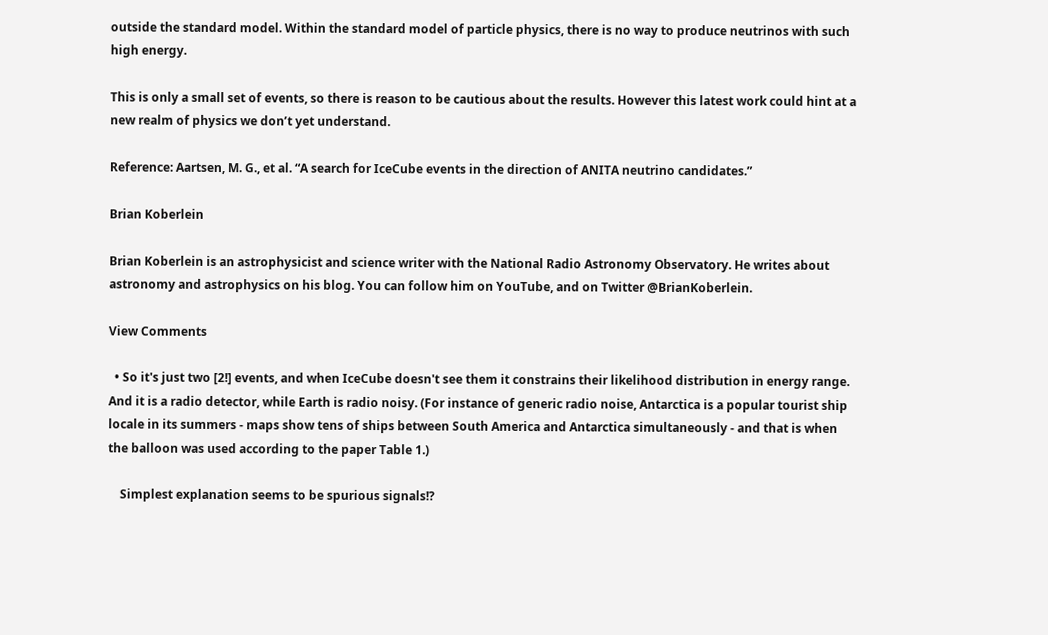outside the standard model. Within the standard model of particle physics, there is no way to produce neutrinos with such high energy.

This is only a small set of events, so there is reason to be cautious about the results. However this latest work could hint at a new realm of physics we don’t yet understand.

Reference: Aartsen, M. G., et al. “A search for IceCube events in the direction of ANITA neutrino candidates.”

Brian Koberlein

Brian Koberlein is an astrophysicist and science writer with the National Radio Astronomy Observatory. He writes about astronomy and astrophysics on his blog. You can follow him on YouTube, and on Twitter @BrianKoberlein.

View Comments

  • So it's just two [2!] events, and when IceCube doesn't see them it constrains their likelihood distribution in energy range. And it is a radio detector, while Earth is radio noisy. (For instance of generic radio noise, Antarctica is a popular tourist ship locale in its summers - maps show tens of ships between South America and Antarctica simultaneously - and that is when the balloon was used according to the paper Table 1.)

    Simplest explanation seems to be spurious signals!?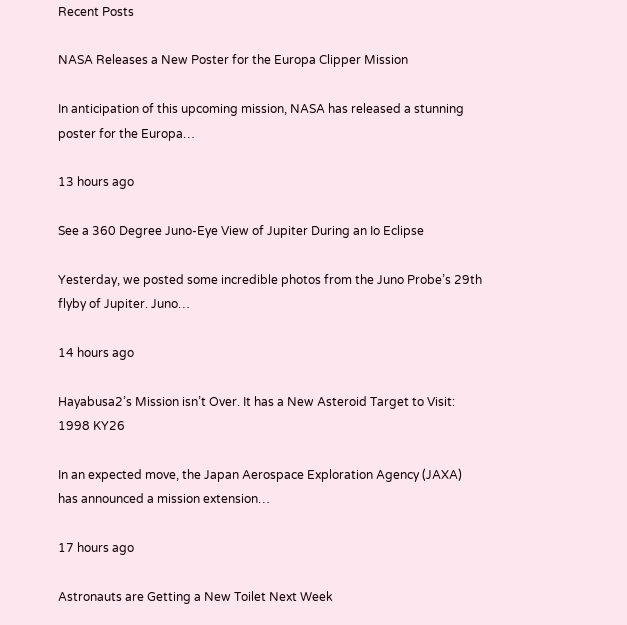Recent Posts

NASA Releases a New Poster for the Europa Clipper Mission

In anticipation of this upcoming mission, NASA has released a stunning poster for the Europa…

13 hours ago

See a 360 Degree Juno-Eye View of Jupiter During an Io Eclipse

Yesterday, we posted some incredible photos from the Juno Probe’s 29th flyby of Jupiter. Juno…

14 hours ago

Hayabusa2’s Mission isn’t Over. It has a New Asteroid Target to Visit: 1998 KY26

In an expected move, the Japan Aerospace Exploration Agency (JAXA) has announced a mission extension…

17 hours ago

Astronauts are Getting a New Toilet Next Week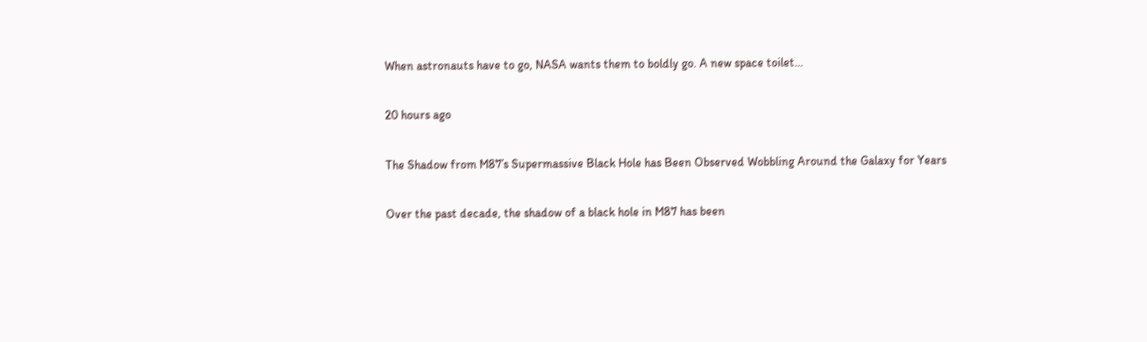When astronauts have to go, NASA wants them to boldly go. A new space toilet…

20 hours ago

The Shadow from M87’s Supermassive Black Hole has Been Observed Wobbling Around the Galaxy for Years

Over the past decade, the shadow of a black hole in M87 has been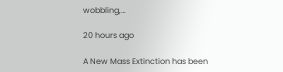wobbling,…

20 hours ago

A New Mass Extinction has been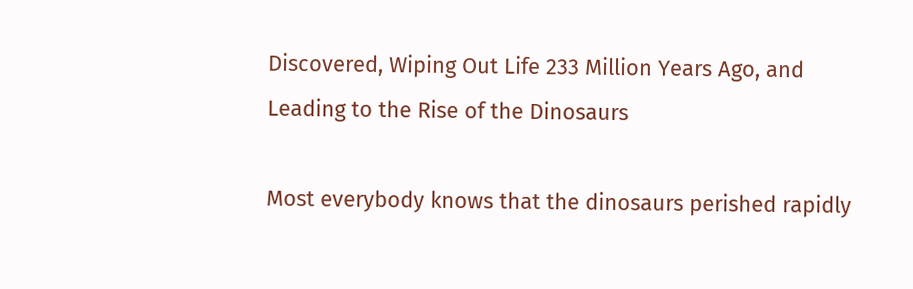Discovered, Wiping Out Life 233 Million Years Ago, and Leading to the Rise of the Dinosaurs

Most everybody knows that the dinosaurs perished rapidly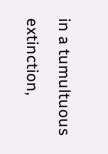in a tumultuous extinction,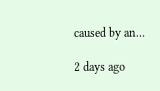caused by an…

2 days ago